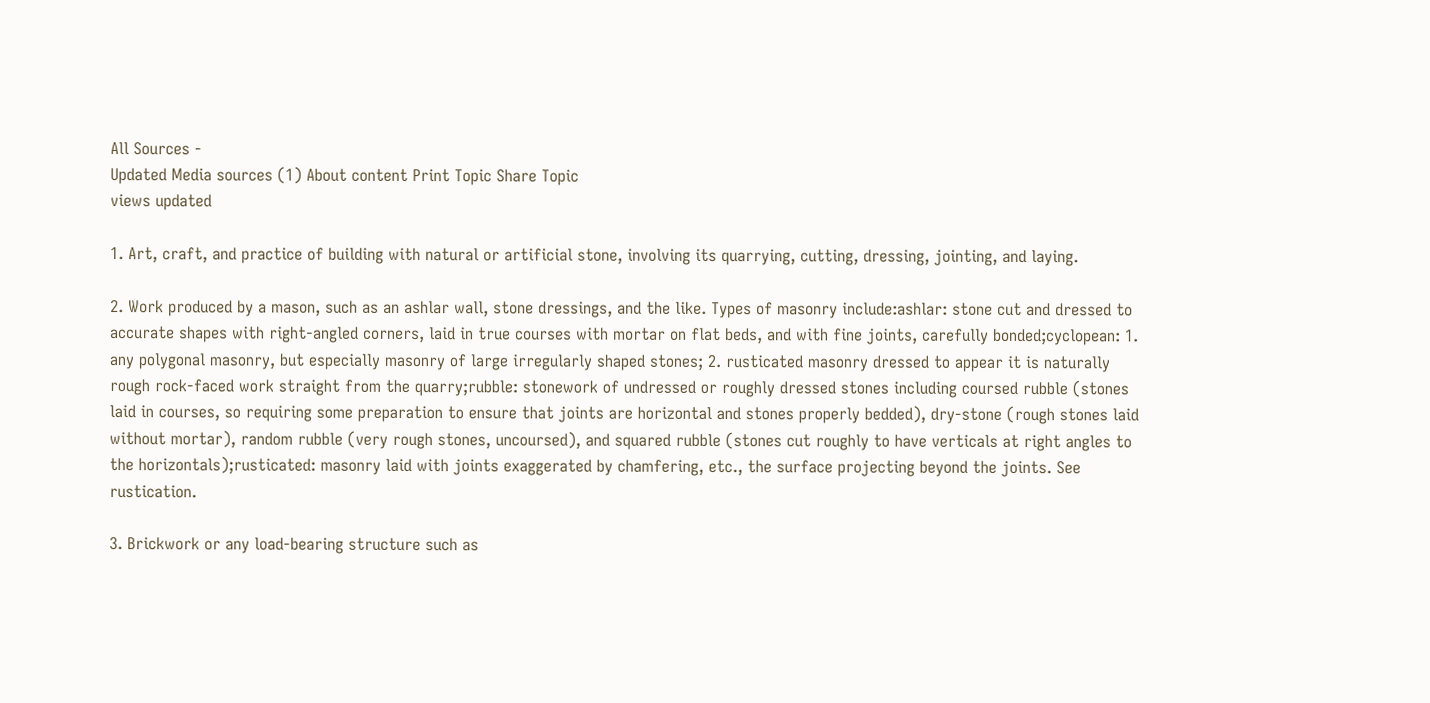All Sources -
Updated Media sources (1) About content Print Topic Share Topic
views updated

1. Art, craft, and practice of building with natural or artificial stone, involving its quarrying, cutting, dressing, jointing, and laying.

2. Work produced by a mason, such as an ashlar wall, stone dressings, and the like. Types of masonry include:ashlar: stone cut and dressed to accurate shapes with right-angled corners, laid in true courses with mortar on flat beds, and with fine joints, carefully bonded;cyclopean: 1. any polygonal masonry, but especially masonry of large irregularly shaped stones; 2. rusticated masonry dressed to appear it is naturally rough rock-faced work straight from the quarry;rubble: stonework of undressed or roughly dressed stones including coursed rubble (stones laid in courses, so requiring some preparation to ensure that joints are horizontal and stones properly bedded), dry-stone (rough stones laid without mortar), random rubble (very rough stones, uncoursed), and squared rubble (stones cut roughly to have verticals at right angles to the horizontals);rusticated: masonry laid with joints exaggerated by chamfering, etc., the surface projecting beyond the joints. See rustication.

3. Brickwork or any load-bearing structure such as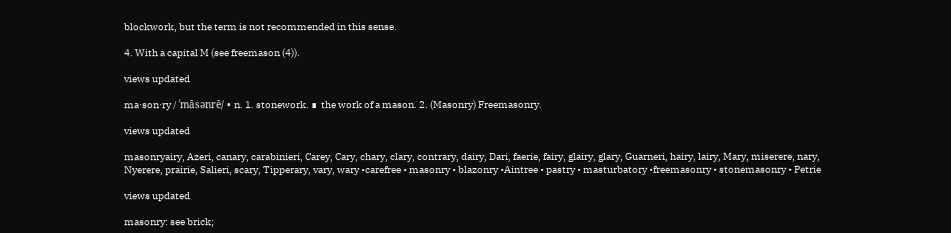blockwork, but the term is not recommended in this sense.

4. With a capital M (see freemason (4)).

views updated

ma·son·ry / ˈmāsənrē/ • n. 1. stonework. ∎  the work of a mason. 2. (Masonry) Freemasonry.

views updated

masonryairy, Azeri, canary, carabinieri, Carey, Cary, chary, clary, contrary, dairy, Dari, faerie, fairy, glairy, glary, Guarneri, hairy, lairy, Mary, miserere, nary, Nyerere, prairie, Salieri, scary, Tipperary, vary, wary •carefree • masonry • blazonry •Aintree • pastry • masturbatory •freemasonry • stonemasonry • Petrie

views updated

masonry: see brick;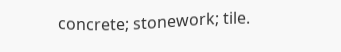concrete; stonework; tile.